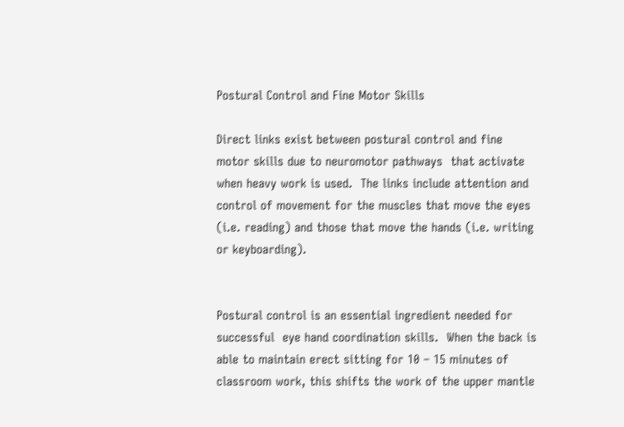Postural Control and Fine Motor Skills

Direct links exist between postural control and fine motor skills due to neuromotor pathways  that activate when heavy work is used.  The links include attention and control of movement for the muscles that move the eyes (i.e. reading) and those that move the hands (i.e. writing or keyboarding).


Postural control is an essential ingredient needed for successful  eye hand coordination skills.  When the back is able to maintain erect sitting for 10 – 15 minutes of classroom work, this shifts the work of the upper mantle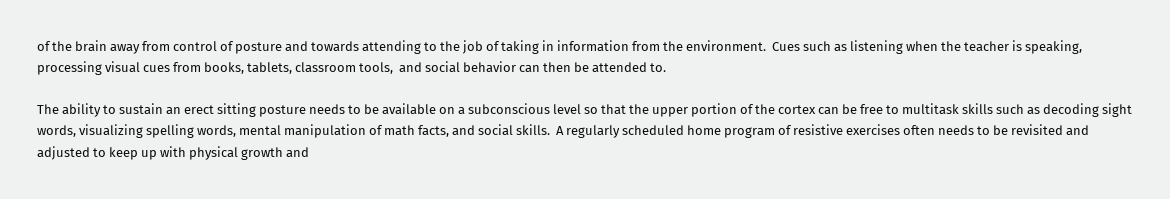of the brain away from control of posture and towards attending to the job of taking in information from the environment.  Cues such as listening when the teacher is speaking, processing visual cues from books, tablets, classroom tools,  and social behavior can then be attended to.

The ability to sustain an erect sitting posture needs to be available on a subconscious level so that the upper portion of the cortex can be free to multitask skills such as decoding sight words, visualizing spelling words, mental manipulation of math facts, and social skills.  A regularly scheduled home program of resistive exercises often needs to be revisited and adjusted to keep up with physical growth and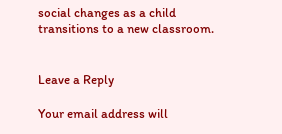social changes as a child transitions to a new classroom.


Leave a Reply

Your email address will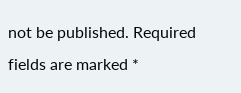not be published. Required fields are marked *